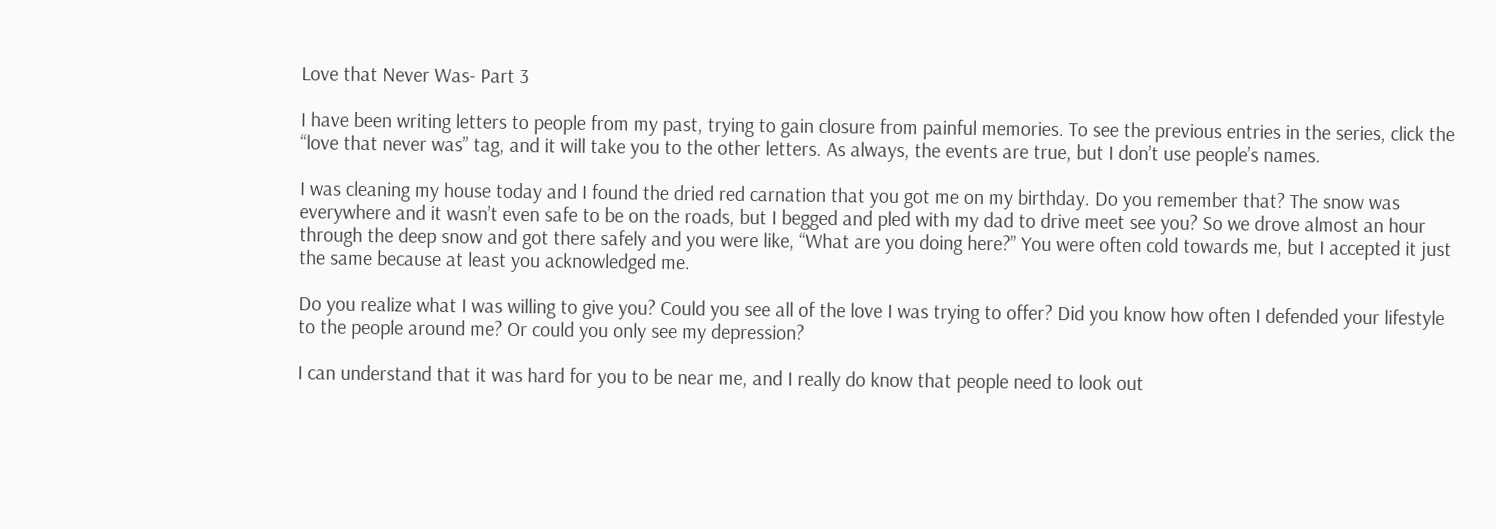Love that Never Was- Part 3

I have been writing letters to people from my past, trying to gain closure from painful memories. To see the previous entries in the series, click the “love that never was” tag, and it will take you to the other letters. As always, the events are true, but I don’t use people’s names.

I was cleaning my house today and I found the dried red carnation that you got me on my birthday. Do you remember that? The snow was everywhere and it wasn’t even safe to be on the roads, but I begged and pled with my dad to drive meet see you? So we drove almost an hour through the deep snow and got there safely and you were like, “What are you doing here?” You were often cold towards me, but I accepted it just the same because at least you acknowledged me.

Do you realize what I was willing to give you? Could you see all of the love I was trying to offer? Did you know how often I defended your lifestyle to the people around me? Or could you only see my depression?

I can understand that it was hard for you to be near me, and I really do know that people need to look out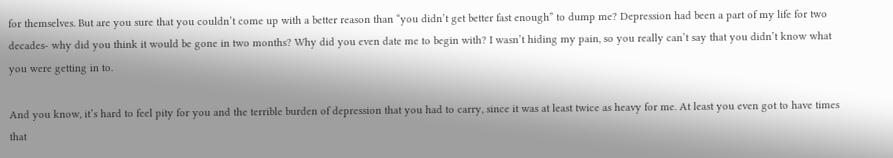for themselves. But are you sure that you couldn’t come up with a better reason than “you didn’t get better fast enough” to dump me? Depression had been a part of my life for two decades- why did you think it would be gone in two months? Why did you even date me to begin with? I wasn’t hiding my pain, so you really can’t say that you didn’t know what you were getting in to.

And you know, it’s hard to feel pity for you and the terrible burden of depression that you had to carry, since it was at least twice as heavy for me. At least you even got to have times that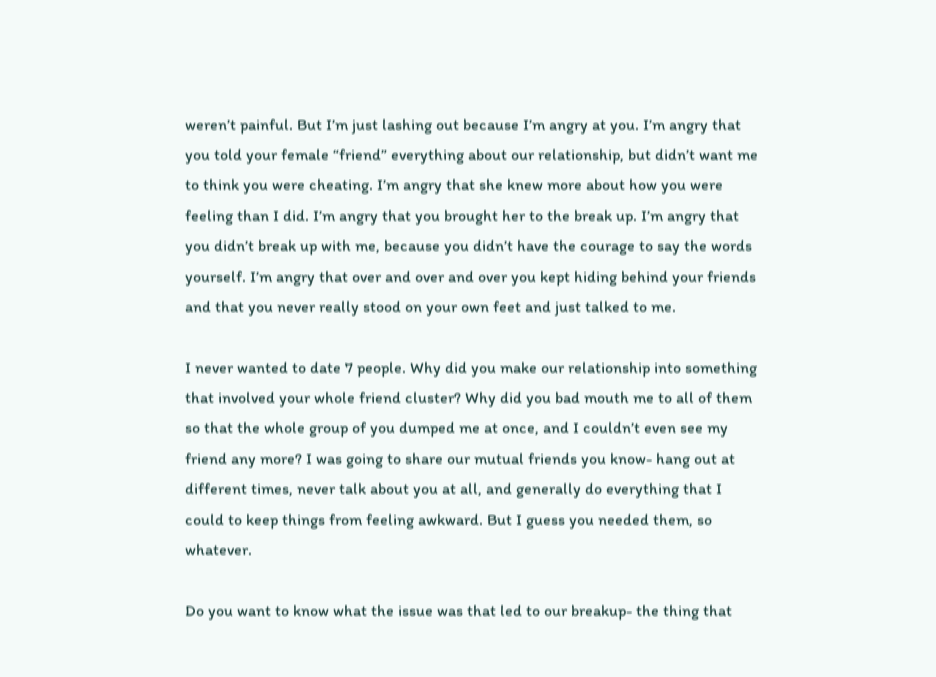weren’t painful. But I’m just lashing out because I’m angry at you. I’m angry that you told your female “friend” everything about our relationship, but didn’t want me to think you were cheating. I’m angry that she knew more about how you were feeling than I did. I’m angry that you brought her to the break up. I’m angry that you didn’t break up with me, because you didn’t have the courage to say the words yourself. I’m angry that over and over and over you kept hiding behind your friends and that you never really stood on your own feet and just talked to me.

I never wanted to date 7 people. Why did you make our relationship into something that involved your whole friend cluster? Why did you bad mouth me to all of them so that the whole group of you dumped me at once, and I couldn’t even see my friend any more? I was going to share our mutual friends you know- hang out at different times, never talk about you at all, and generally do everything that I could to keep things from feeling awkward. But I guess you needed them, so whatever.

Do you want to know what the issue was that led to our breakup- the thing that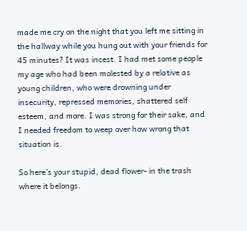made me cry on the night that you left me sitting in the hallway while you hung out with your friends for 45 minutes? It was incest. I had met some people my age who had been molested by a relative as young children, who were drowning under insecurity, repressed memories, shattered self esteem, and more. I was strong for their sake, and I needed freedom to weep over how wrong that situation is.

So here’s your stupid, dead flower- in the trash where it belongs.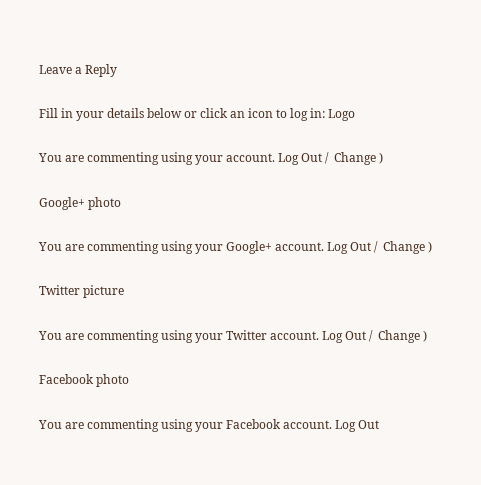Leave a Reply

Fill in your details below or click an icon to log in: Logo

You are commenting using your account. Log Out /  Change )

Google+ photo

You are commenting using your Google+ account. Log Out /  Change )

Twitter picture

You are commenting using your Twitter account. Log Out /  Change )

Facebook photo

You are commenting using your Facebook account. Log Out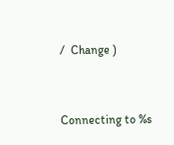/  Change )


Connecting to %s